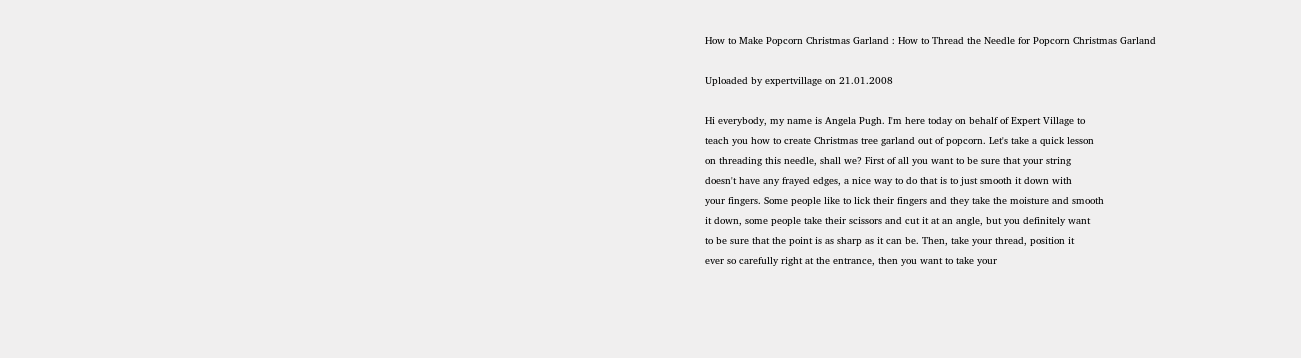How to Make Popcorn Christmas Garland : How to Thread the Needle for Popcorn Christmas Garland

Uploaded by expertvillage on 21.01.2008

Hi everybody, my name is Angela Pugh. I'm here today on behalf of Expert Village to
teach you how to create Christmas tree garland out of popcorn. Let's take a quick lesson
on threading this needle, shall we? First of all you want to be sure that your string
doesn't have any frayed edges, a nice way to do that is to just smooth it down with
your fingers. Some people like to lick their fingers and they take the moisture and smooth
it down, some people take their scissors and cut it at an angle, but you definitely want
to be sure that the point is as sharp as it can be. Then, take your thread, position it
ever so carefully right at the entrance, then you want to take your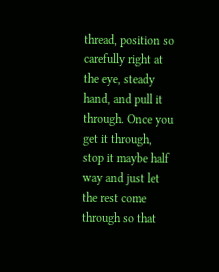thread, position so
carefully right at the eye, steady hand, and pull it through. Once you get it through,
stop it maybe half way and just let the rest come through so that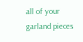all of your garland pieces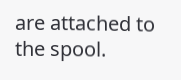are attached to the spool.